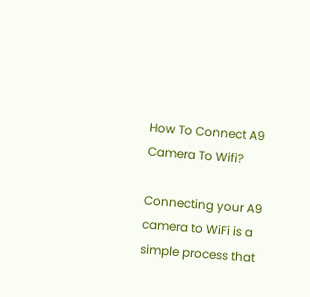How To Connect A9 Camera To Wifi?

Connecting your A9 camera to WiFi is a simple process that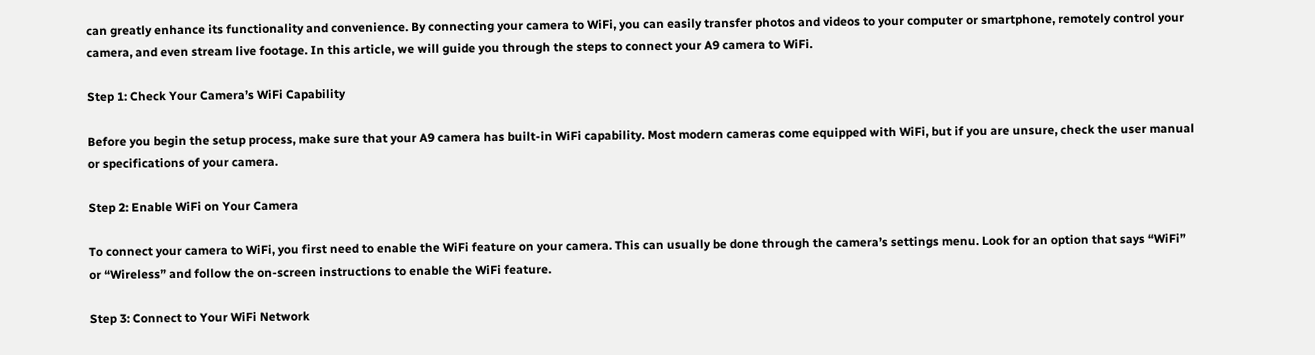can greatly enhance its functionality and convenience. By connecting your camera to WiFi, you can easily transfer photos and videos to your computer or smartphone, remotely control your camera, and even stream live footage. In this article, we will guide you through the steps to connect your A9 camera to WiFi.

Step 1: Check Your Camera’s WiFi Capability

Before you begin the setup process, make sure that your A9 camera has built-in WiFi capability. Most modern cameras come equipped with WiFi, but if you are unsure, check the user manual or specifications of your camera.

Step 2: Enable WiFi on Your Camera

To connect your camera to WiFi, you first need to enable the WiFi feature on your camera. This can usually be done through the camera’s settings menu. Look for an option that says “WiFi” or “Wireless” and follow the on-screen instructions to enable the WiFi feature.

Step 3: Connect to Your WiFi Network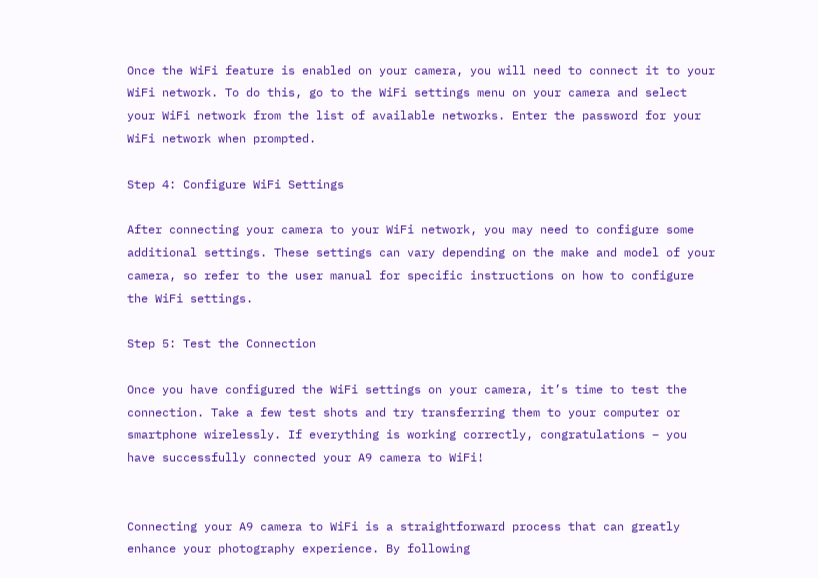Once the WiFi feature is enabled on your camera, you will need to connect it to your WiFi network. To do this, go to the WiFi settings menu on your camera and select your WiFi network from the list of available networks. Enter the password for your WiFi network when prompted.

Step 4: Configure WiFi Settings

After connecting your camera to your WiFi network, you may need to configure some additional settings. These settings can vary depending on the make and model of your camera, so refer to the user manual for specific instructions on how to configure the WiFi settings.

Step 5: Test the Connection

Once you have configured the WiFi settings on your camera, it’s time to test the connection. Take a few test shots and try transferring them to your computer or smartphone wirelessly. If everything is working correctly, congratulations – you have successfully connected your A9 camera to WiFi!


Connecting your A9 camera to WiFi is a straightforward process that can greatly enhance your photography experience. By following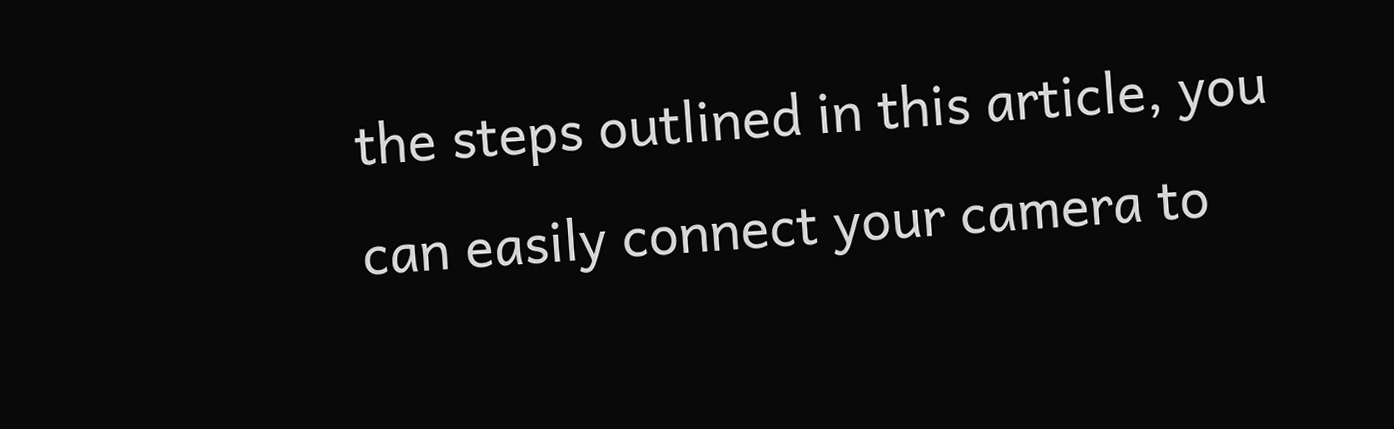the steps outlined in this article, you can easily connect your camera to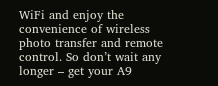WiFi and enjoy the convenience of wireless photo transfer and remote control. So don’t wait any longer – get your A9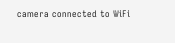camera connected to WiFi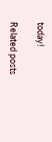today!

Related posts